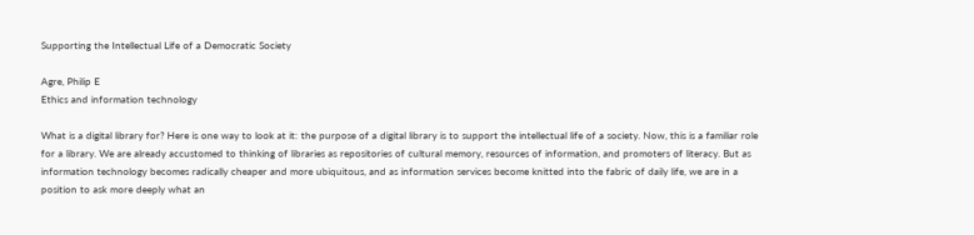Supporting the Intellectual Life of a Democratic Society

Agre, Philip E
Ethics and information technology

What is a digital library for? Here is one way to look at it: the purpose of a digital library is to support the intellectual life of a society. Now, this is a familiar role for a library. We are already accustomed to thinking of libraries as repositories of cultural memory, resources of information, and promoters of literacy. But as information technology becomes radically cheaper and more ubiquitous, and as information services become knitted into the fabric of daily life, we are in a position to ask more deeply what an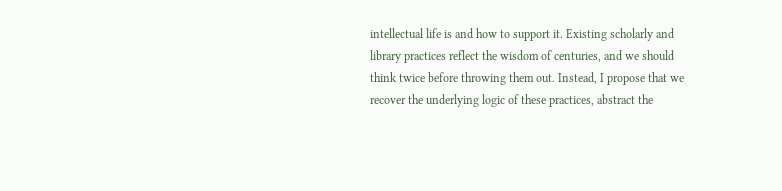intellectual life is and how to support it. Existing scholarly and library practices reflect the wisdom of centuries, and we should think twice before throwing them out. Instead, I propose that we recover the underlying logic of these practices, abstract the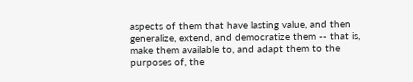aspects of them that have lasting value, and then generalize, extend, and democratize them -- that is, make them available to, and adapt them to the purposes of, the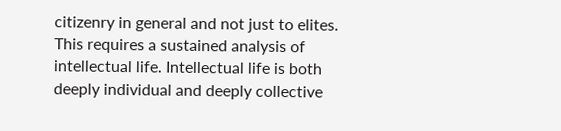citizenry in general and not just to elites. This requires a sustained analysis of intellectual life. Intellectual life is both deeply individual and deeply collective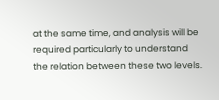at the same time, and analysis will be required particularly to understand the relation between these two levels.